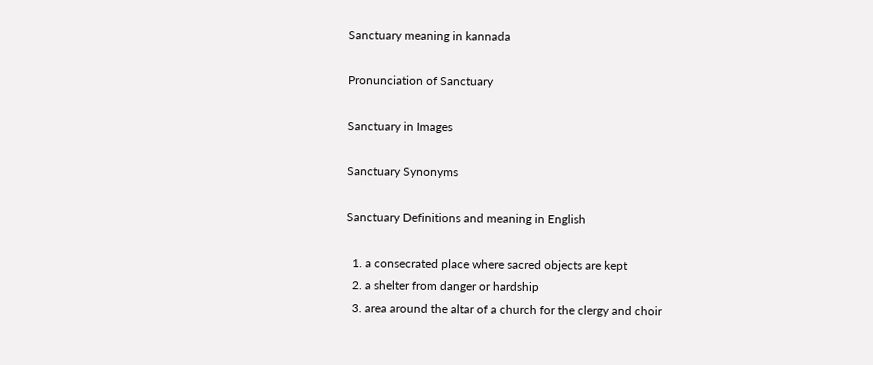Sanctuary meaning in kannada

Pronunciation of Sanctuary

Sanctuary in Images

Sanctuary Synonyms

Sanctuary Definitions and meaning in English

  1. a consecrated place where sacred objects are kept
  2. a shelter from danger or hardship
  3. area around the altar of a church for the clergy and choir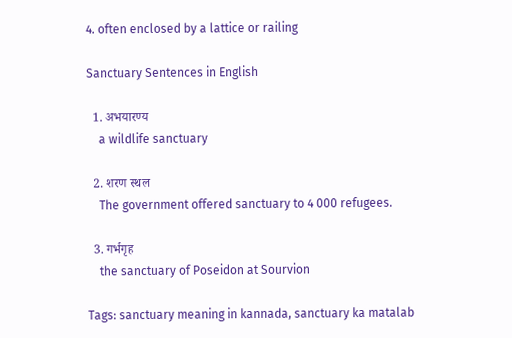4. often enclosed by a lattice or railing

Sanctuary Sentences in English

  1. अभयारण्य
    a wildlife sanctuary

  2. शरण स्थल
    The government offered sanctuary to 4 000 refugees.

  3. गर्भगृह
    the sanctuary of Poseidon at Sourvion

Tags: sanctuary meaning in kannada, sanctuary ka matalab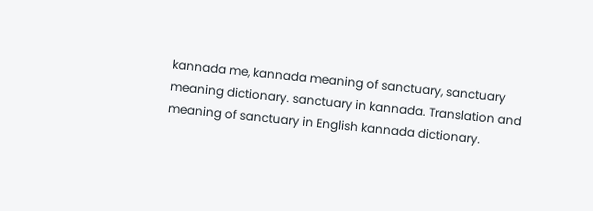kannada me, kannada meaning of sanctuary, sanctuary meaning dictionary. sanctuary in kannada. Translation and meaning of sanctuary in English kannada dictionary.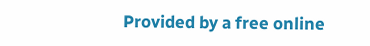Provided by a free online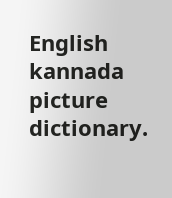English kannada picture dictionary.